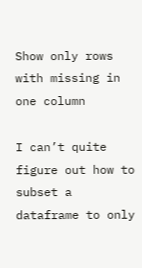Show only rows with missing in one column

I can’t quite figure out how to subset a dataframe to only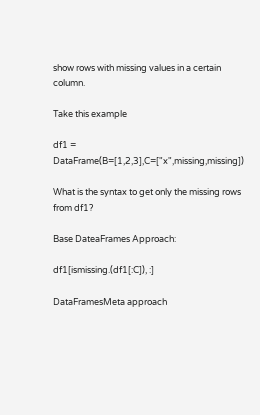show rows with missing values in a certain column.

Take this example

df1 = DataFrame(B=[1,2,3],C=["x",missing,missing])

What is the syntax to get only the missing rows from df1?

Base DateaFrames Approach:

df1[ismissing.(df1[:C]), :]

DataFramesMeta approach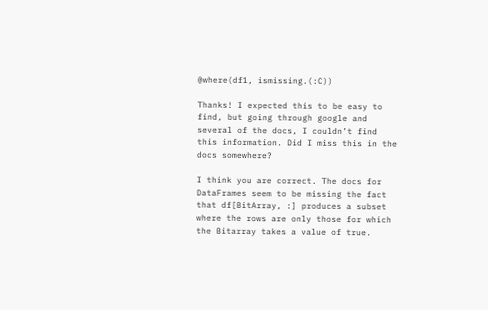@where(df1, ismissing.(:C))

Thanks! I expected this to be easy to find, but going through google and several of the docs, I couldn’t find this information. Did I miss this in the docs somewhere?

I think you are correct. The docs for DataFrames seem to be missing the fact that df[BitArray, :] produces a subset where the rows are only those for which the Bitarray takes a value of true.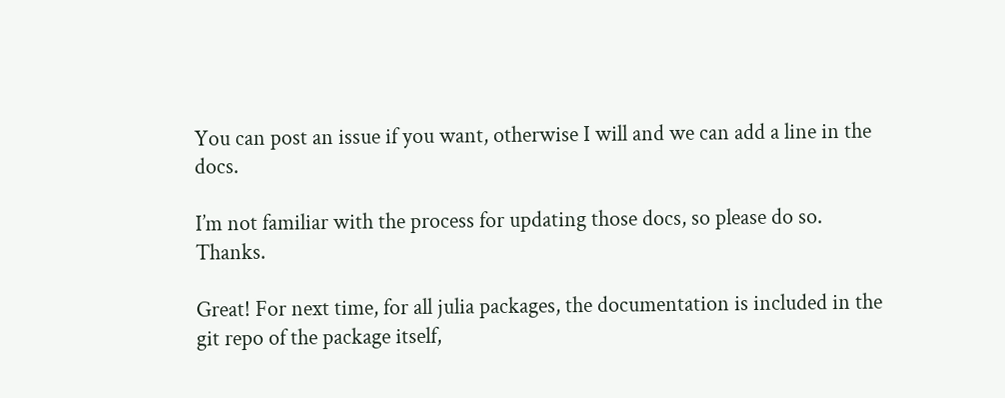You can post an issue if you want, otherwise I will and we can add a line in the docs.

I’m not familiar with the process for updating those docs, so please do so. Thanks.

Great! For next time, for all julia packages, the documentation is included in the git repo of the package itself,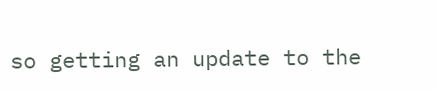so getting an update to the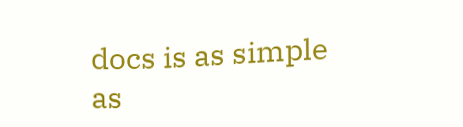docs is as simple as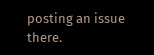posting an issue there.